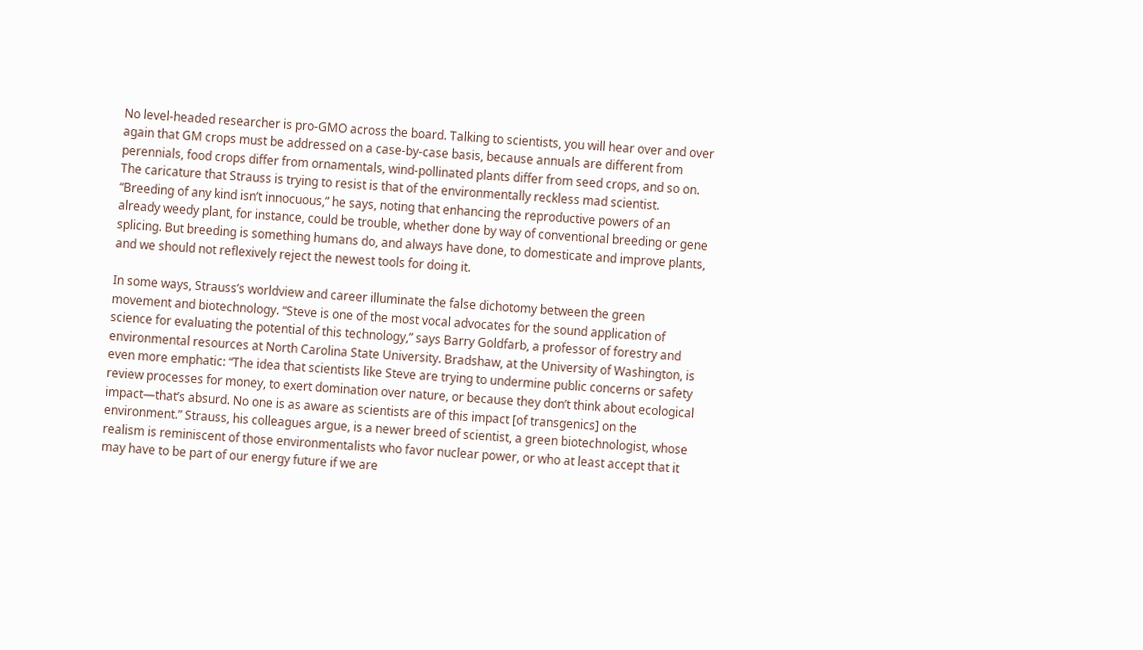No level-headed researcher is pro-GMO across the board. Talking to scientists, you will hear over and over again that GM crops must be addressed on a case-by-case basis, because annuals are different from perennials, food crops differ from ornamentals, wind-pollinated plants differ from seed crops, and so on. The caricature that Strauss is trying to resist is that of the environmentally reckless mad scientist. “Breeding of any kind isn’t innocuous,” he says, noting that enhancing the reproductive powers of an already weedy plant, for instance, could be trouble, whether done by way of conventional breeding or gene splicing. But breeding is something humans do, and always have done, to domesticate and improve plants, and we should not reflexively reject the newest tools for doing it.

In some ways, Strauss’s worldview and career illuminate the false dichotomy between the green movement and biotechnology. “Steve is one of the most vocal advocates for the sound application of science for evaluating the potential of this technology,” says Barry Goldfarb, a professor of forestry and environmental resources at North Carolina State University. Bradshaw, at the University of Washington, is even more emphatic: “The idea that scientists like Steve are trying to undermine public concerns or safety review processes for money, to exert domination over nature, or because they don’t think about ecological impact—that’s absurd. No one is as aware as scientists are of this impact [of transgenics] on the environment.” Strauss, his colleagues argue, is a newer breed of scientist, a green biotechnologist, whose realism is reminiscent of those environmentalists who favor nuclear power, or who at least accept that it may have to be part of our energy future if we are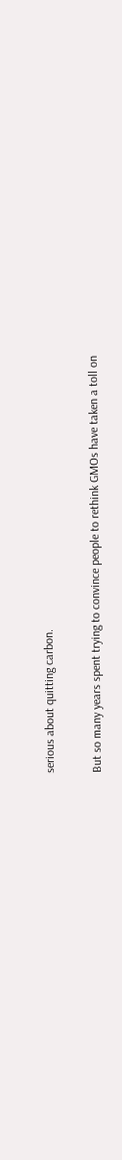serious about quitting carbon.

But so many years spent trying to convince people to rethink GMOs have taken a toll on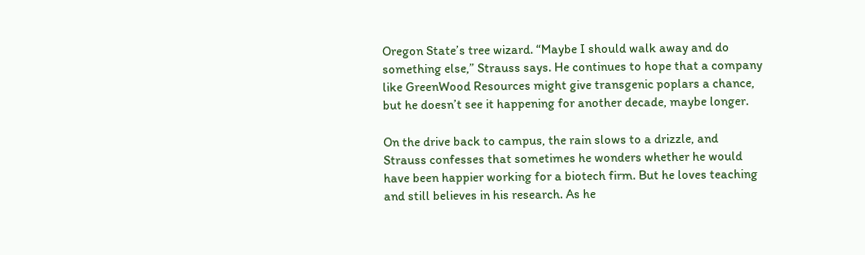Oregon State’s tree wizard. “Maybe I should walk away and do something else,” Strauss says. He continues to hope that a company like GreenWood Resources might give transgenic poplars a chance, but he doesn’t see it happening for another decade, maybe longer.

On the drive back to campus, the rain slows to a drizzle, and Strauss confesses that sometimes he wonders whether he would have been happier working for a biotech firm. But he loves teaching and still believes in his research. As he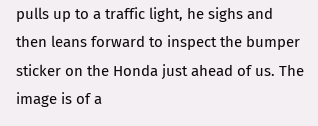pulls up to a traffic light, he sighs and then leans forward to inspect the bumper sticker on the Honda just ahead of us. The image is of a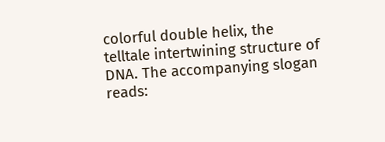colorful double helix, the telltale intertwining structure of DNA. The accompanying slogan reads: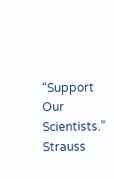“Support Our Scientists.” Strauss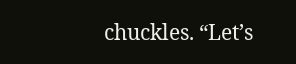chuckles. “Let’s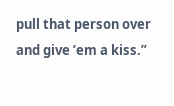pull that person over and give ’em a kiss.”